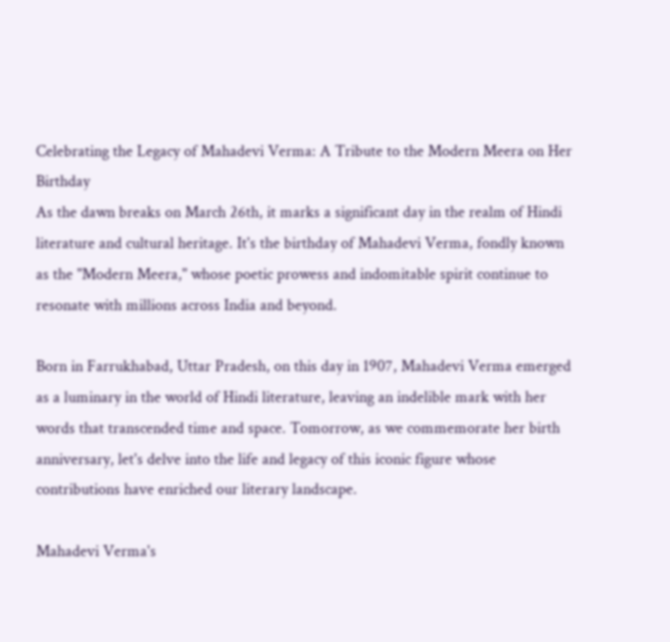Celebrating the Legacy of Mahadevi Verma: A Tribute to the Modern Meera on Her Birthday
As the dawn breaks on March 26th, it marks a significant day in the realm of Hindi literature and cultural heritage. It's the birthday of Mahadevi Verma, fondly known as the "Modern Meera," whose poetic prowess and indomitable spirit continue to resonate with millions across India and beyond.

Born in Farrukhabad, Uttar Pradesh, on this day in 1907, Mahadevi Verma emerged as a luminary in the world of Hindi literature, leaving an indelible mark with her words that transcended time and space. Tomorrow, as we commemorate her birth anniversary, let's delve into the life and legacy of this iconic figure whose contributions have enriched our literary landscape.

Mahadevi Verma's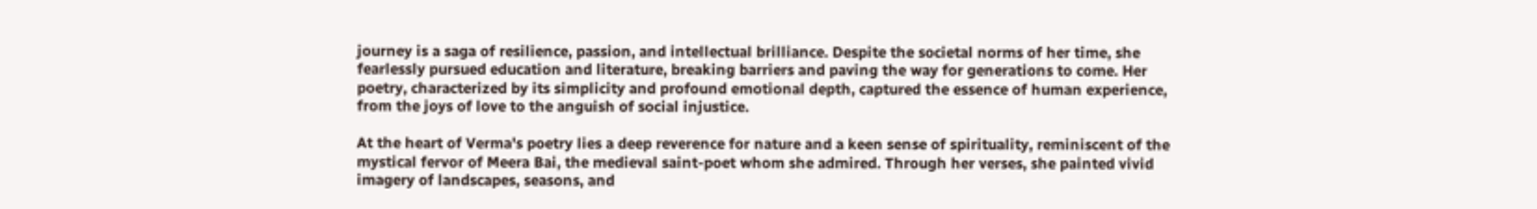journey is a saga of resilience, passion, and intellectual brilliance. Despite the societal norms of her time, she fearlessly pursued education and literature, breaking barriers and paving the way for generations to come. Her poetry, characterized by its simplicity and profound emotional depth, captured the essence of human experience, from the joys of love to the anguish of social injustice.

At the heart of Verma's poetry lies a deep reverence for nature and a keen sense of spirituality, reminiscent of the mystical fervor of Meera Bai, the medieval saint-poet whom she admired. Through her verses, she painted vivid imagery of landscapes, seasons, and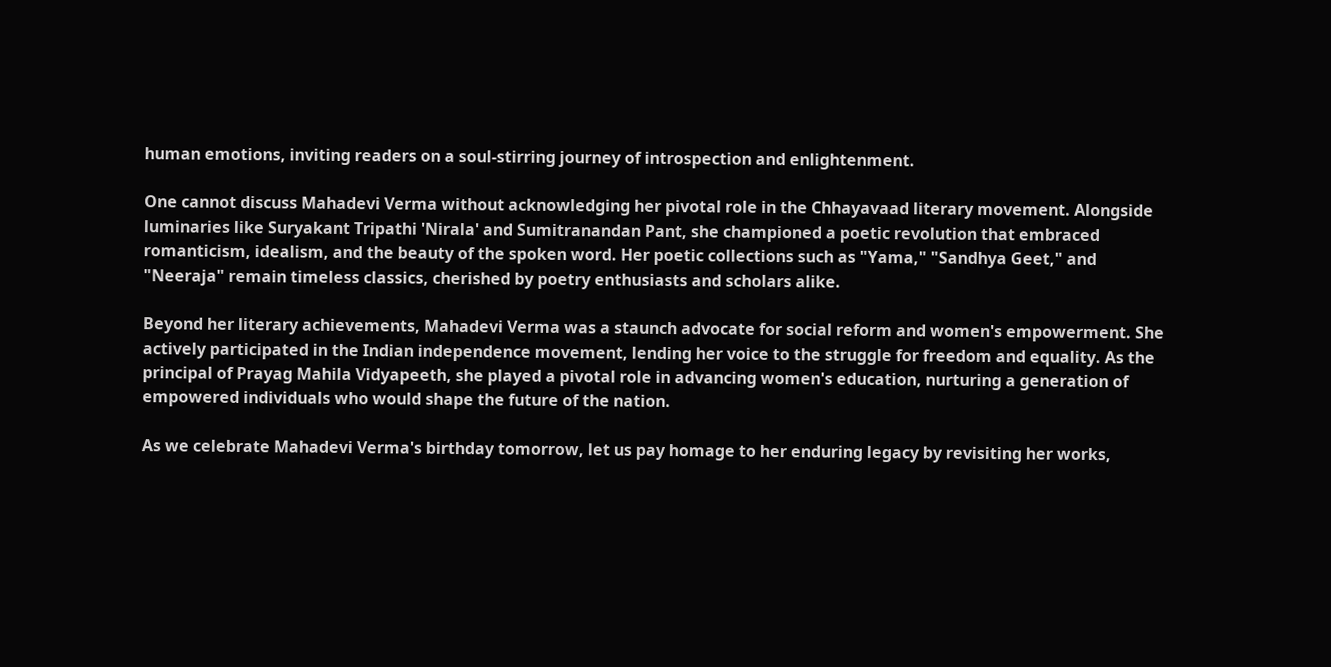human emotions, inviting readers on a soul-stirring journey of introspection and enlightenment.

One cannot discuss Mahadevi Verma without acknowledging her pivotal role in the Chhayavaad literary movement. Alongside luminaries like Suryakant Tripathi 'Nirala' and Sumitranandan Pant, she championed a poetic revolution that embraced romanticism, idealism, and the beauty of the spoken word. Her poetic collections such as "Yama," "Sandhya Geet," and "Neeraja" remain timeless classics, cherished by poetry enthusiasts and scholars alike.

Beyond her literary achievements, Mahadevi Verma was a staunch advocate for social reform and women's empowerment. She actively participated in the Indian independence movement, lending her voice to the struggle for freedom and equality. As the principal of Prayag Mahila Vidyapeeth, she played a pivotal role in advancing women's education, nurturing a generation of empowered individuals who would shape the future of the nation.

As we celebrate Mahadevi Verma's birthday tomorrow, let us pay homage to her enduring legacy by revisiting her works,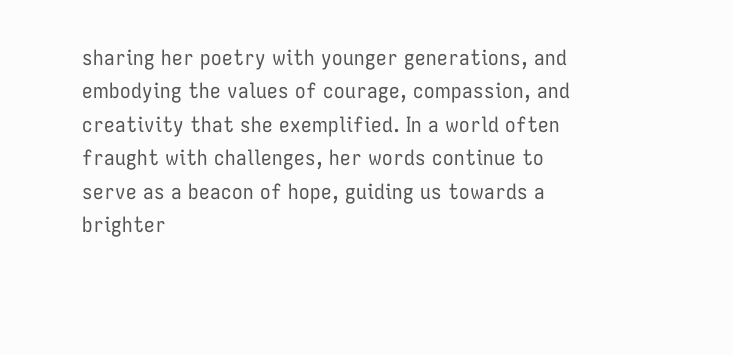sharing her poetry with younger generations, and embodying the values of courage, compassion, and creativity that she exemplified. In a world often fraught with challenges, her words continue to serve as a beacon of hope, guiding us towards a brighter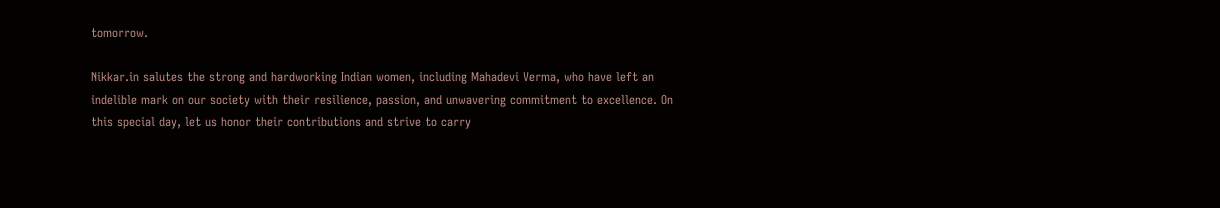tomorrow.

Nikkar.in salutes the strong and hardworking Indian women, including Mahadevi Verma, who have left an indelible mark on our society with their resilience, passion, and unwavering commitment to excellence. On this special day, let us honor their contributions and strive to carry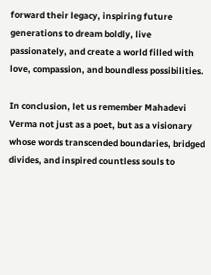forward their legacy, inspiring future generations to dream boldly, live passionately, and create a world filled with love, compassion, and boundless possibilities.

In conclusion, let us remember Mahadevi Verma not just as a poet, but as a visionary whose words transcended boundaries, bridged divides, and inspired countless souls to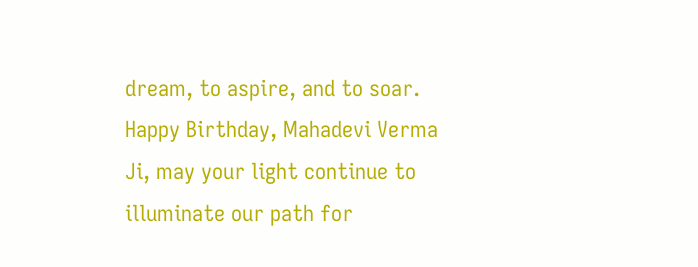dream, to aspire, and to soar. Happy Birthday, Mahadevi Verma Ji, may your light continue to illuminate our path for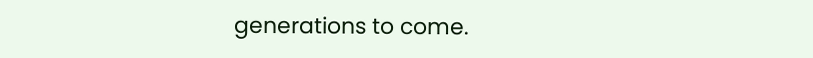generations to come.